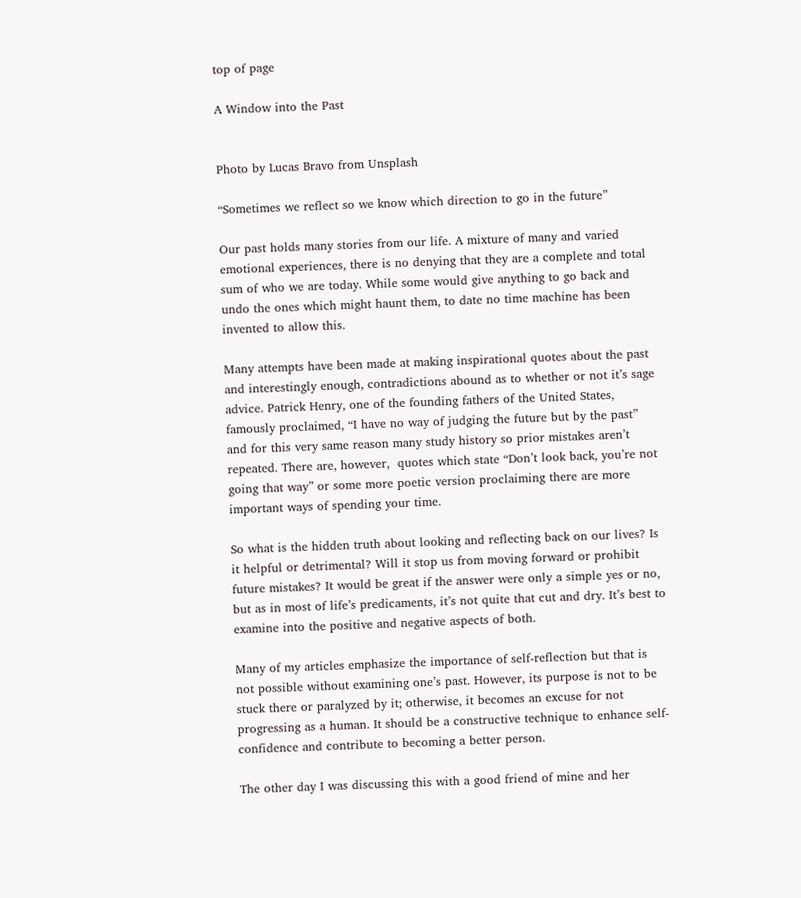top of page

A Window into the Past


Photo by Lucas Bravo from Unsplash

“Sometimes we reflect so we know which direction to go in the future”

Our past holds many stories from our life. A mixture of many and varied emotional experiences, there is no denying that they are a complete and total sum of who we are today. While some would give anything to go back and undo the ones which might haunt them, to date no time machine has been invented to allow this.

Many attempts have been made at making inspirational quotes about the past and interestingly enough, contradictions abound as to whether or not it’s sage advice. Patrick Henry, one of the founding fathers of the United States, famously proclaimed, “I have no way of judging the future but by the past” and for this very same reason many study history so prior mistakes aren’t repeated. There are, however,  quotes which state “Don’t look back, you’re not going that way” or some more poetic version proclaiming there are more important ways of spending your time.

So what is the hidden truth about looking and reflecting back on our lives? Is it helpful or detrimental? Will it stop us from moving forward or prohibit future mistakes? It would be great if the answer were only a simple yes or no, but as in most of life’s predicaments, it’s not quite that cut and dry. It’s best to examine into the positive and negative aspects of both.

Many of my articles emphasize the importance of self-reflection but that is not possible without examining one’s past. However, its purpose is not to be stuck there or paralyzed by it; otherwise, it becomes an excuse for not progressing as a human. It should be a constructive technique to enhance self-confidence and contribute to becoming a better person.

The other day I was discussing this with a good friend of mine and her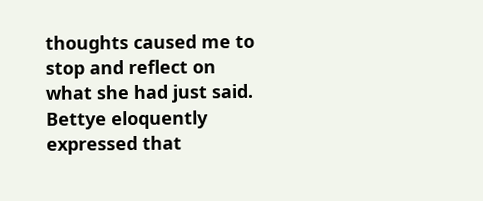thoughts caused me to stop and reflect on what she had just said. Bettye eloquently expressed that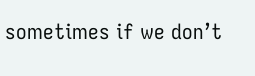sometimes if we don’t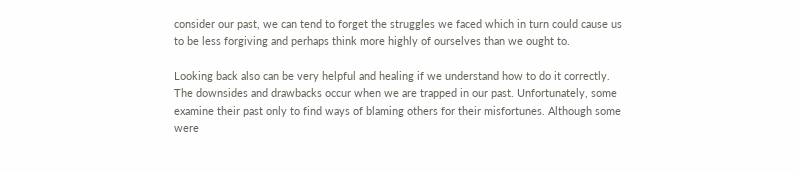consider our past, we can tend to forget the struggles we faced which in turn could cause us to be less forgiving and perhaps think more highly of ourselves than we ought to.

Looking back also can be very helpful and healing if we understand how to do it correctly. The downsides and drawbacks occur when we are trapped in our past. Unfortunately, some examine their past only to find ways of blaming others for their misfortunes. Although some were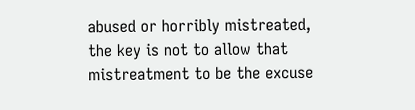abused or horribly mistreated, the key is not to allow that mistreatment to be the excuse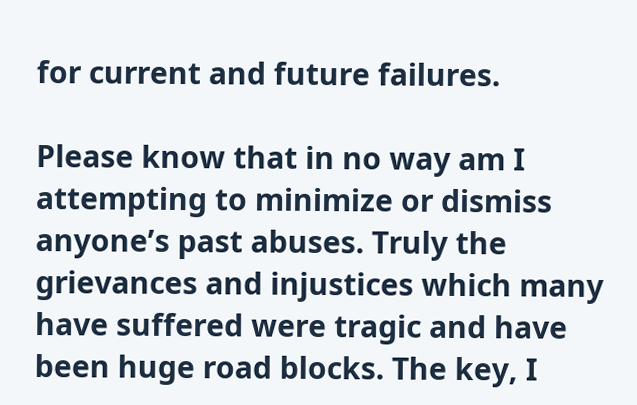for current and future failures.

Please know that in no way am I attempting to minimize or dismiss anyone’s past abuses. Truly the grievances and injustices which many have suffered were tragic and have been huge road blocks. The key, I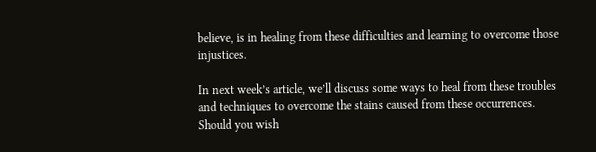believe, is in healing from these difficulties and learning to overcome those injustices.

In next week’s article, we’ll discuss some ways to heal from these troubles and techniques to overcome the stains caused from these occurrences. Should you wish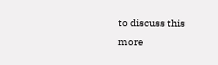to discuss this more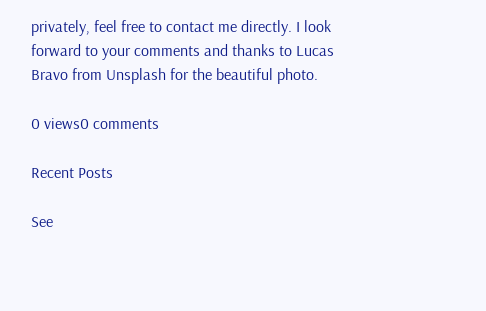privately, feel free to contact me directly. I look forward to your comments and thanks to Lucas Bravo from Unsplash for the beautiful photo.

0 views0 comments

Recent Posts

See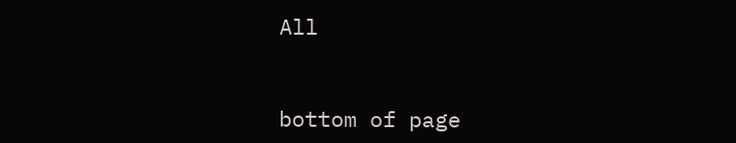All


bottom of page